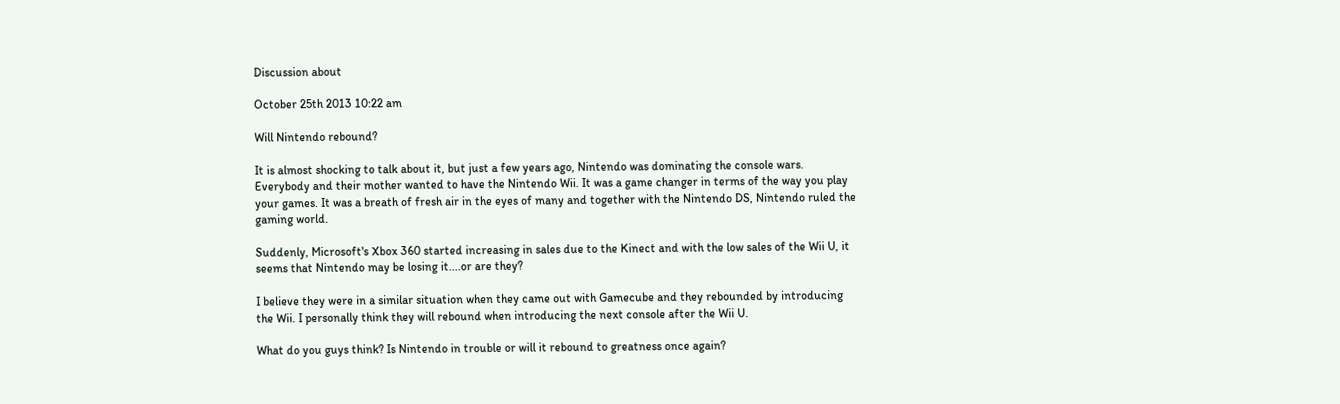Discussion about

October 25th 2013 10:22 am

Will Nintendo rebound?

It is almost shocking to talk about it, but just a few years ago, Nintendo was dominating the console wars. Everybody and their mother wanted to have the Nintendo Wii. It was a game changer in terms of the way you play your games. It was a breath of fresh air in the eyes of many and together with the Nintendo DS, Nintendo ruled the gaming world.

Suddenly, Microsoft's Xbox 360 started increasing in sales due to the Kinect and with the low sales of the Wii U, it seems that Nintendo may be losing it....or are they?

I believe they were in a similar situation when they came out with Gamecube and they rebounded by introducing the Wii. I personally think they will rebound when introducing the next console after the Wii U.

What do you guys think? Is Nintendo in trouble or will it rebound to greatness once again?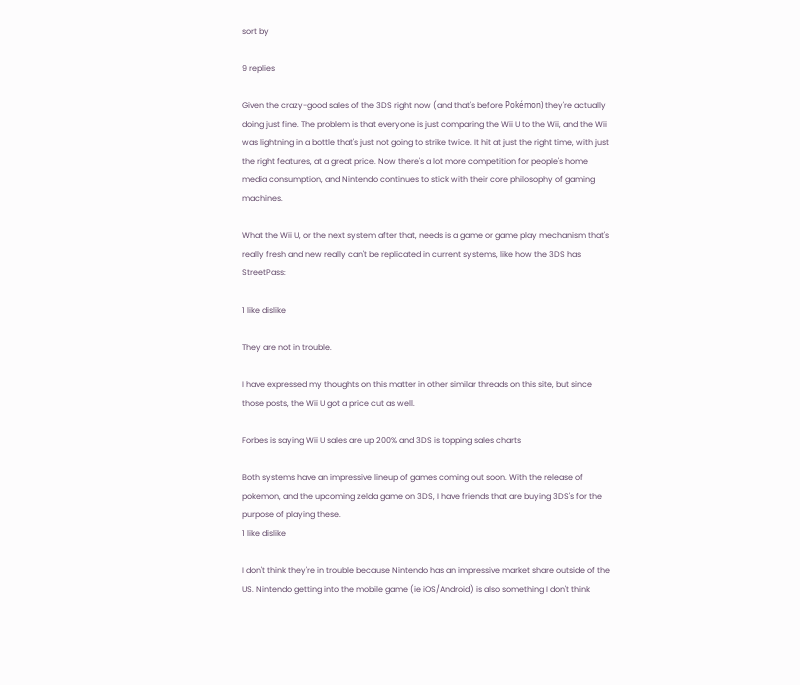sort by

9 replies

Given the crazy-good sales of the 3DS right now (and that's before Pokémon) they're actually doing just fine. The problem is that everyone is just comparing the Wii U to the Wii, and the Wii was lightning in a bottle that's just not going to strike twice. It hit at just the right time, with just the right features, at a great price. Now there's a lot more competition for people's home media consumption, and Nintendo continues to stick with their core philosophy of gaming machines.

What the Wii U, or the next system after that, needs is a game or game play mechanism that's really fresh and new really can't be replicated in current systems, like how the 3DS has StreetPass:

1 like dislike

They are not in trouble.

I have expressed my thoughts on this matter in other similar threads on this site, but since those posts, the Wii U got a price cut as well.

Forbes is saying Wii U sales are up 200% and 3DS is topping sales charts

Both systems have an impressive lineup of games coming out soon. With the release of pokemon, and the upcoming zelda game on 3DS, I have friends that are buying 3DS's for the purpose of playing these.
1 like dislike

I don't think they're in trouble because Nintendo has an impressive market share outside of the US. Nintendo getting into the mobile game (ie iOS/Android) is also something I don't think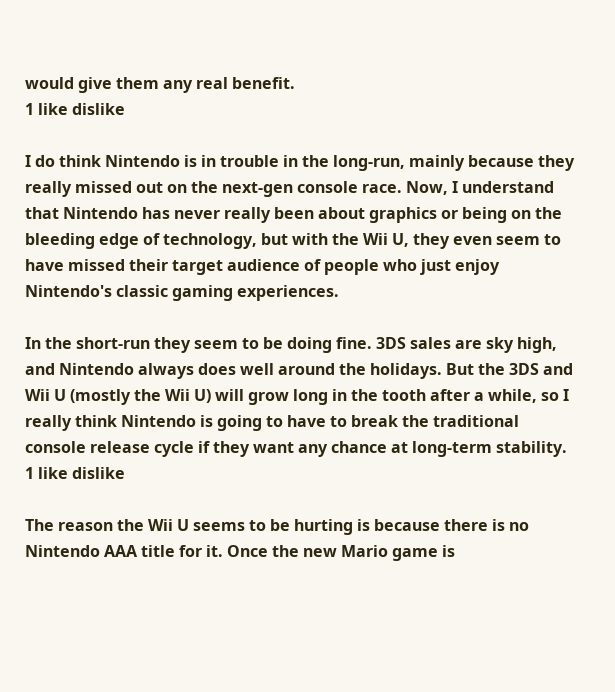would give them any real benefit.
1 like dislike

I do think Nintendo is in trouble in the long-run, mainly because they really missed out on the next-gen console race. Now, I understand that Nintendo has never really been about graphics or being on the bleeding edge of technology, but with the Wii U, they even seem to have missed their target audience of people who just enjoy Nintendo's classic gaming experiences.

In the short-run they seem to be doing fine. 3DS sales are sky high, and Nintendo always does well around the holidays. But the 3DS and Wii U (mostly the Wii U) will grow long in the tooth after a while, so I really think Nintendo is going to have to break the traditional console release cycle if they want any chance at long-term stability.
1 like dislike

The reason the Wii U seems to be hurting is because there is no Nintendo AAA title for it. Once the new Mario game is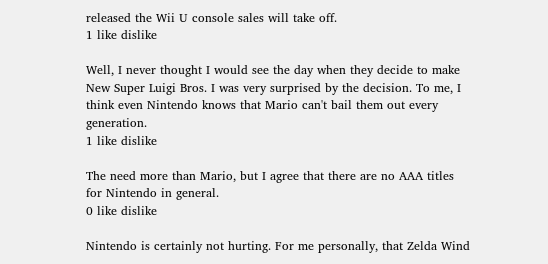released the Wii U console sales will take off.
1 like dislike

Well, I never thought I would see the day when they decide to make New Super Luigi Bros. I was very surprised by the decision. To me, I think even Nintendo knows that Mario can't bail them out every generation.
1 like dislike

The need more than Mario, but I agree that there are no AAA titles for Nintendo in general.
0 like dislike

Nintendo is certainly not hurting. For me personally, that Zelda Wind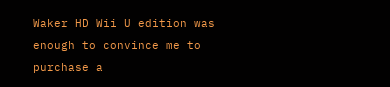Waker HD Wii U edition was enough to convince me to purchase a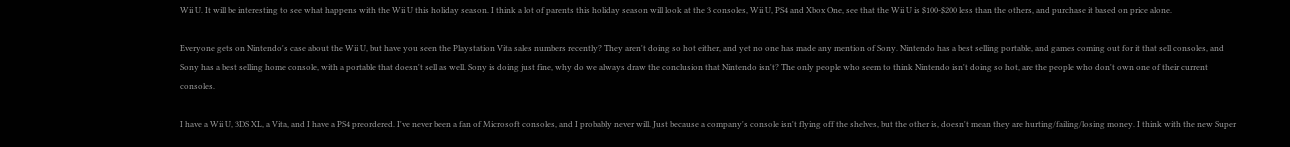Wii U. It will be interesting to see what happens with the Wii U this holiday season. I think a lot of parents this holiday season will look at the 3 consoles, Wii U, PS4 and Xbox One, see that the Wii U is $100-$200 less than the others, and purchase it based on price alone.

Everyone gets on Nintendo's case about the Wii U, but have you seen the Playstation Vita sales numbers recently? They aren't doing so hot either, and yet no one has made any mention of Sony. Nintendo has a best selling portable, and games coming out for it that sell consoles, and Sony has a best selling home console, with a portable that doesn't sell as well. Sony is doing just fine, why do we always draw the conclusion that Nintendo isn't? The only people who seem to think Nintendo isn't doing so hot, are the people who don't own one of their current consoles.

I have a Wii U, 3DS XL, a Vita, and I have a PS4 preordered. I've never been a fan of Microsoft consoles, and I probably never will. Just because a company's console isn't flying off the shelves, but the other is, doesn't mean they are hurting/failing/losing money. I think with the new Super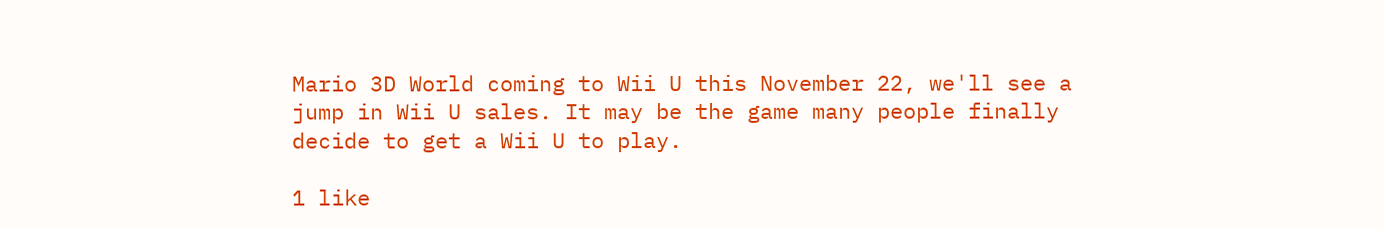Mario 3D World coming to Wii U this November 22, we'll see a jump in Wii U sales. It may be the game many people finally decide to get a Wii U to play.

1 like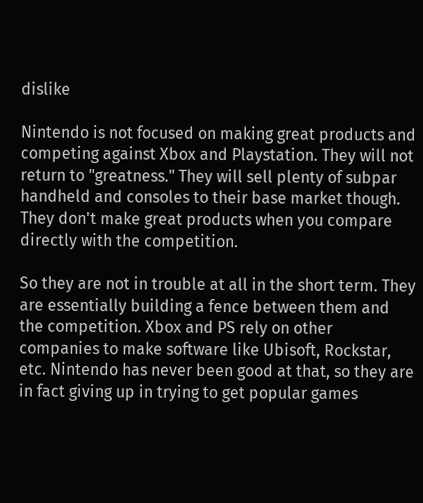dislike

Nintendo is not focused on making great products and competing against Xbox and Playstation. They will not return to "greatness." They will sell plenty of subpar handheld and consoles to their base market though. They don't make great products when you compare directly with the competition.

So they are not in trouble at all in the short term. They are essentially building a fence between them and the competition. Xbox and PS rely on other companies to make software like Ubisoft, Rockstar, etc. Nintendo has never been good at that, so they are in fact giving up in trying to get popular games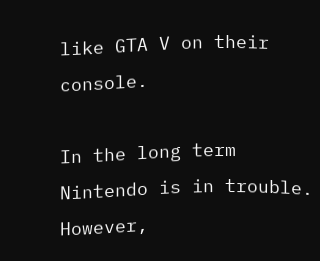like GTA V on their console.

In the long term Nintendo is in trouble. However,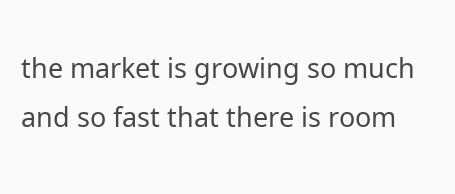the market is growing so much and so fast that there is room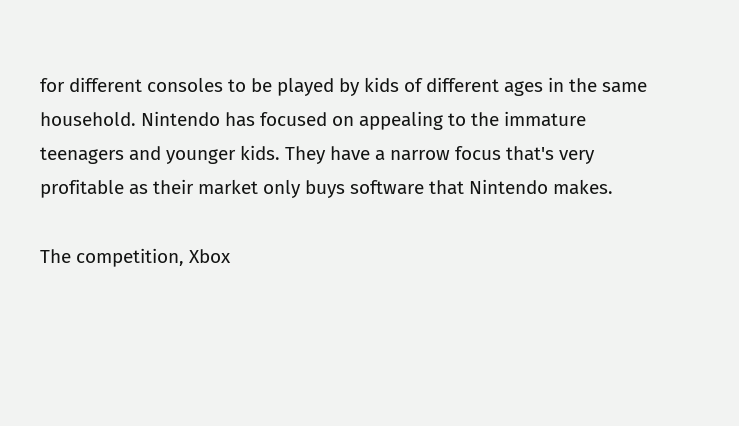for different consoles to be played by kids of different ages in the same household. Nintendo has focused on appealing to the immature teenagers and younger kids. They have a narrow focus that's very profitable as their market only buys software that Nintendo makes.

The competition, Xbox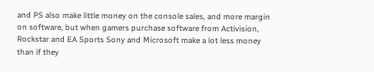and PS also make little money on the console sales, and more margin on software, but when gamers purchase software from Activision, Rockstar and EA Sports Sony and Microsoft make a lot less money than if they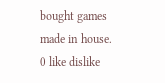bought games made in house.
0 like dislike